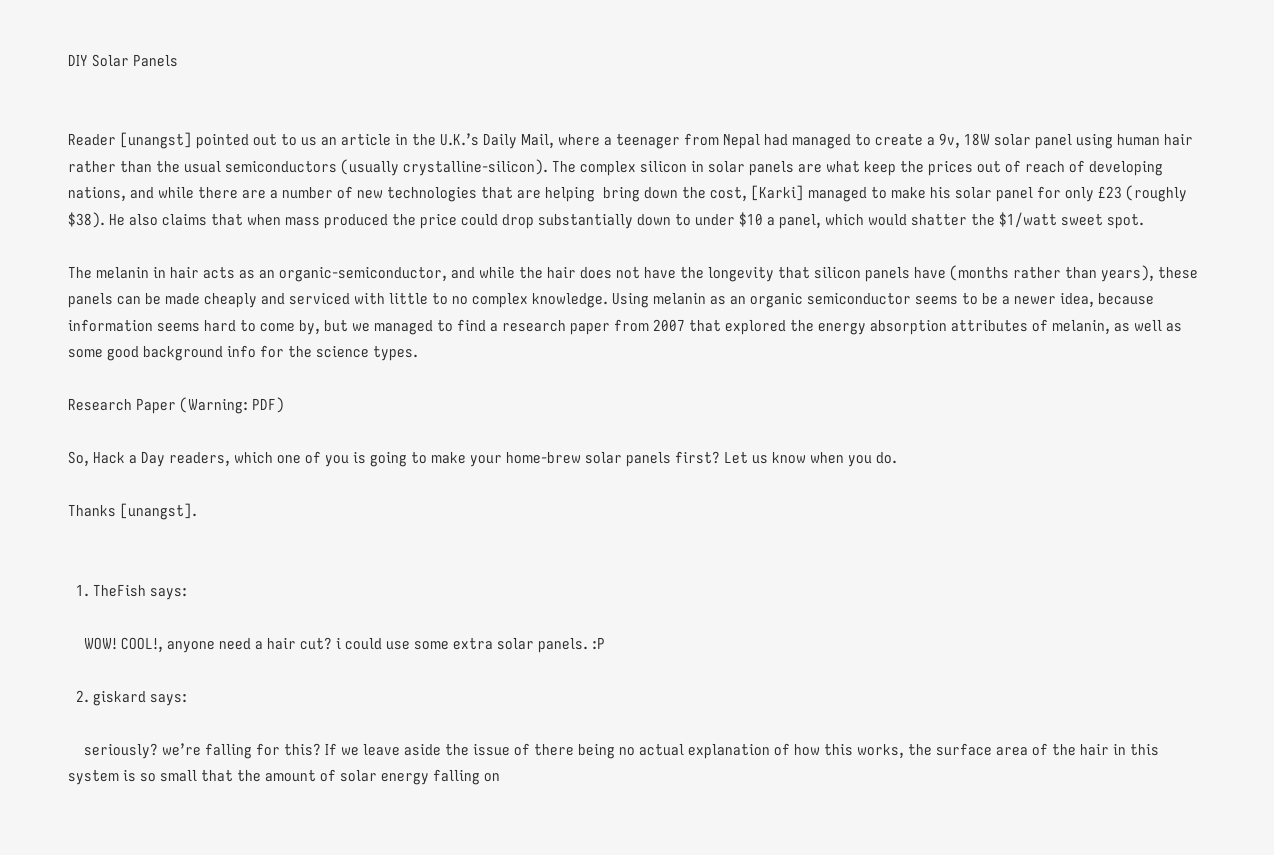DIY Solar Panels


Reader [unangst] pointed out to us an article in the U.K.’s Daily Mail, where a teenager from Nepal had managed to create a 9v, 18W solar panel using human hair rather than the usual semiconductors (usually crystalline-silicon). The complex silicon in solar panels are what keep the prices out of reach of developing nations, and while there are a number of new technologies that are helping  bring down the cost, [Karki] managed to make his solar panel for only £23 (roughly $38). He also claims that when mass produced the price could drop substantially down to under $10 a panel, which would shatter the $1/watt sweet spot.

The melanin in hair acts as an organic-semiconductor, and while the hair does not have the longevity that silicon panels have (months rather than years), these panels can be made cheaply and serviced with little to no complex knowledge. Using melanin as an organic semiconductor seems to be a newer idea, because information seems hard to come by, but we managed to find a research paper from 2007 that explored the energy absorption attributes of melanin, as well as some good background info for the science types.

Research Paper (Warning: PDF)

So, Hack a Day readers, which one of you is going to make your home-brew solar panels first? Let us know when you do.

Thanks [unangst].


  1. TheFish says:

    WOW! COOL!, anyone need a hair cut? i could use some extra solar panels. :P

  2. giskard says:

    seriously? we’re falling for this? If we leave aside the issue of there being no actual explanation of how this works, the surface area of the hair in this system is so small that the amount of solar energy falling on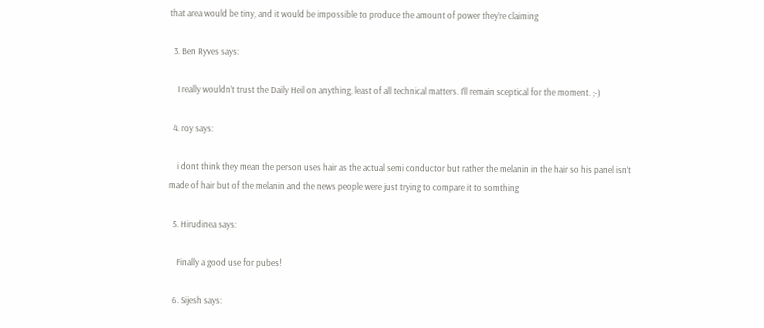that area would be tiny, and it would be impossible to produce the amount of power they’re claiming

  3. Ben Ryves says:

    I really wouldn’t trust the Daily Heil on anything, least of all technical matters. I’ll remain sceptical for the moment. ;-)

  4. roy says:

    i dont think they mean the person uses hair as the actual semi conductor but rather the melanin in the hair so his panel isn’t made of hair but of the melanin and the news people were just trying to compare it to somthing

  5. Hirudinea says:

    Finally a good use for pubes!

  6. Sijesh says: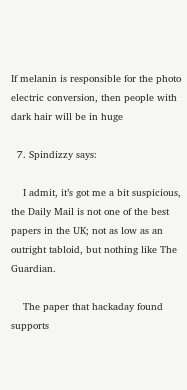If melanin is responsible for the photo electric conversion, then people with dark hair will be in huge

  7. Spindizzy says:

    I admit, it’s got me a bit suspicious, the Daily Mail is not one of the best papers in the UK; not as low as an outright tabloid, but nothing like The Guardian.

    The paper that hackaday found supports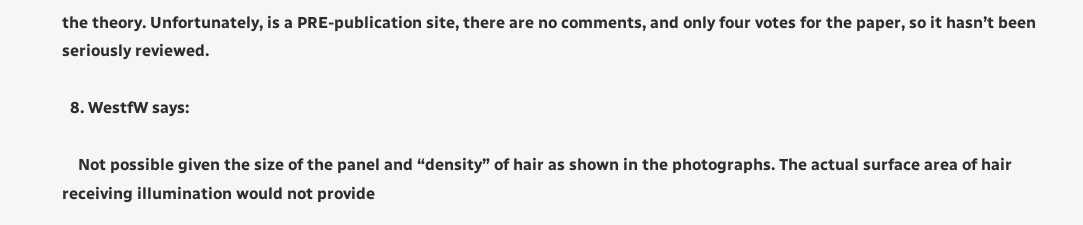the theory. Unfortunately, is a PRE-publication site, there are no comments, and only four votes for the paper, so it hasn’t been seriously reviewed.

  8. WestfW says:

    Not possible given the size of the panel and “density” of hair as shown in the photographs. The actual surface area of hair receiving illumination would not provide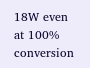18W even at 100% conversion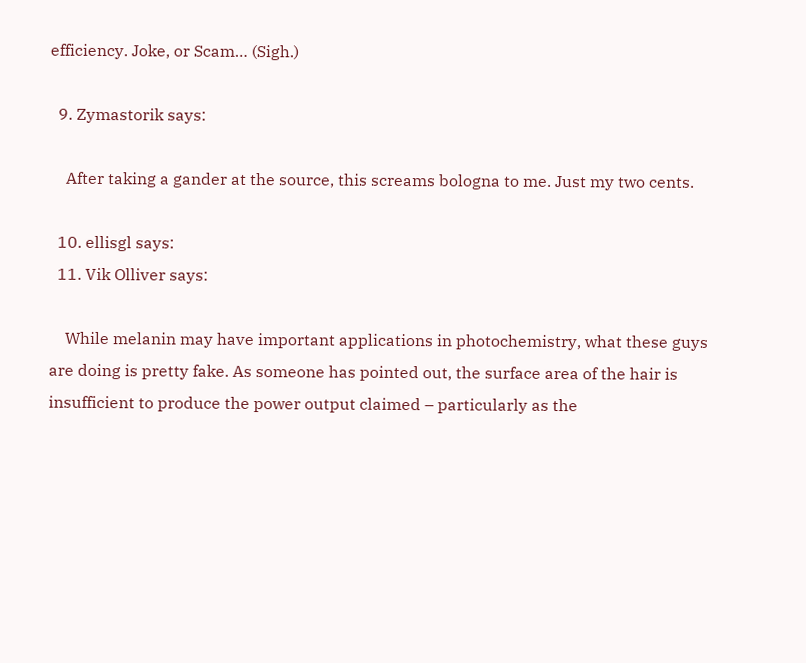efficiency. Joke, or Scam… (Sigh.)

  9. Zymastorik says:

    After taking a gander at the source, this screams bologna to me. Just my two cents.

  10. ellisgl says:
  11. Vik Olliver says:

    While melanin may have important applications in photochemistry, what these guys are doing is pretty fake. As someone has pointed out, the surface area of the hair is insufficient to produce the power output claimed – particularly as the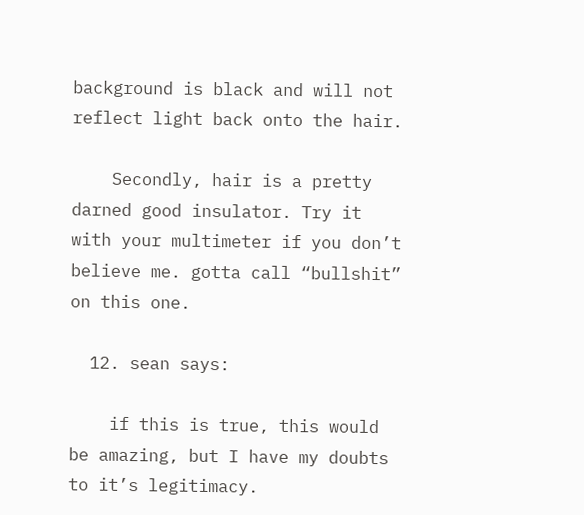background is black and will not reflect light back onto the hair.

    Secondly, hair is a pretty darned good insulator. Try it with your multimeter if you don’t believe me. gotta call “bullshit” on this one.

  12. sean says:

    if this is true, this would be amazing, but I have my doubts to it’s legitimacy.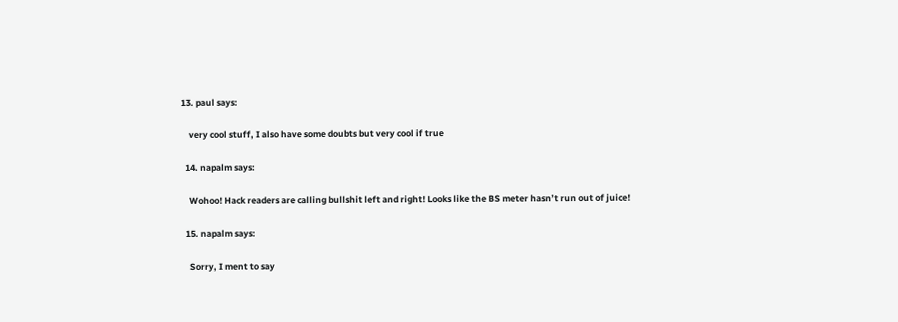13. paul says:

    very cool stuff, I also have some doubts but very cool if true

  14. napalm says:

    Wohoo! Hack readers are calling bullshit left and right! Looks like the BS meter hasn’t run out of juice!

  15. napalm says:

    Sorry, I ment to say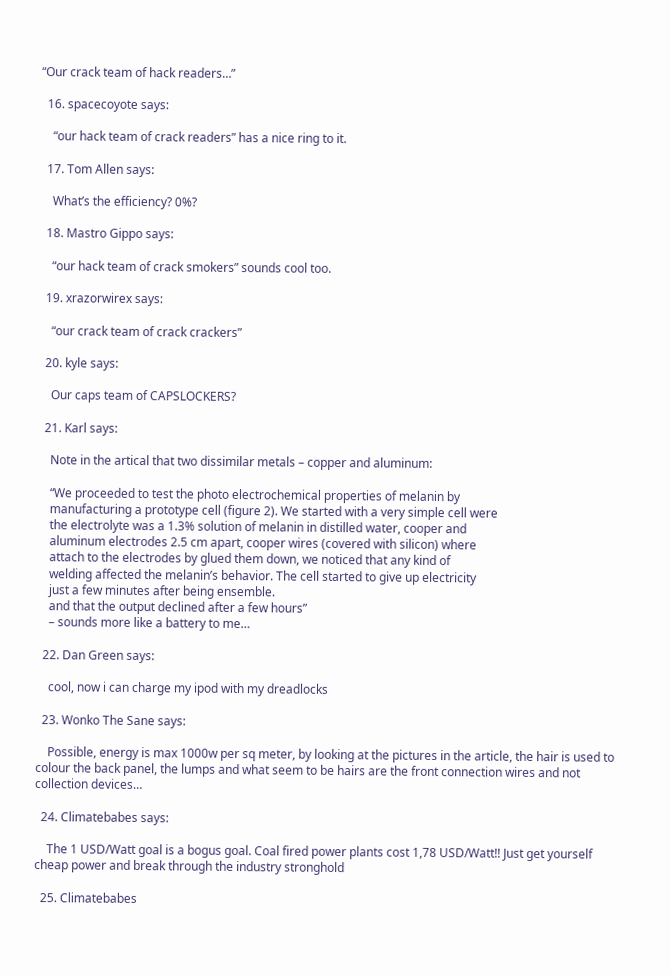“Our crack team of hack readers…”

  16. spacecoyote says:

    “our hack team of crack readers” has a nice ring to it.

  17. Tom Allen says:

    What’s the efficiency? 0%?

  18. Mastro Gippo says:

    “our hack team of crack smokers” sounds cool too.

  19. xrazorwirex says:

    “our crack team of crack crackers”

  20. kyle says:

    Our caps team of CAPSLOCKERS?

  21. Karl says:

    Note in the artical that two dissimilar metals – copper and aluminum:

    “We proceeded to test the photo electrochemical properties of melanin by
    manufacturing a prototype cell (figure 2). We started with a very simple cell were
    the electrolyte was a 1.3% solution of melanin in distilled water, cooper and
    aluminum electrodes 2.5 cm apart, cooper wires (covered with silicon) where
    attach to the electrodes by glued them down, we noticed that any kind of
    welding affected the melanin’s behavior. The cell started to give up electricity
    just a few minutes after being ensemble.
    and that the output declined after a few hours”
    – sounds more like a battery to me…

  22. Dan Green says:

    cool, now i can charge my ipod with my dreadlocks

  23. Wonko The Sane says:

    Possible, energy is max 1000w per sq meter, by looking at the pictures in the article, the hair is used to colour the back panel, the lumps and what seem to be hairs are the front connection wires and not collection devices…

  24. Climatebabes says:

    The 1 USD/Watt goal is a bogus goal. Coal fired power plants cost 1,78 USD/Watt!! Just get yourself cheap power and break through the industry stronghold

  25. Climatebabes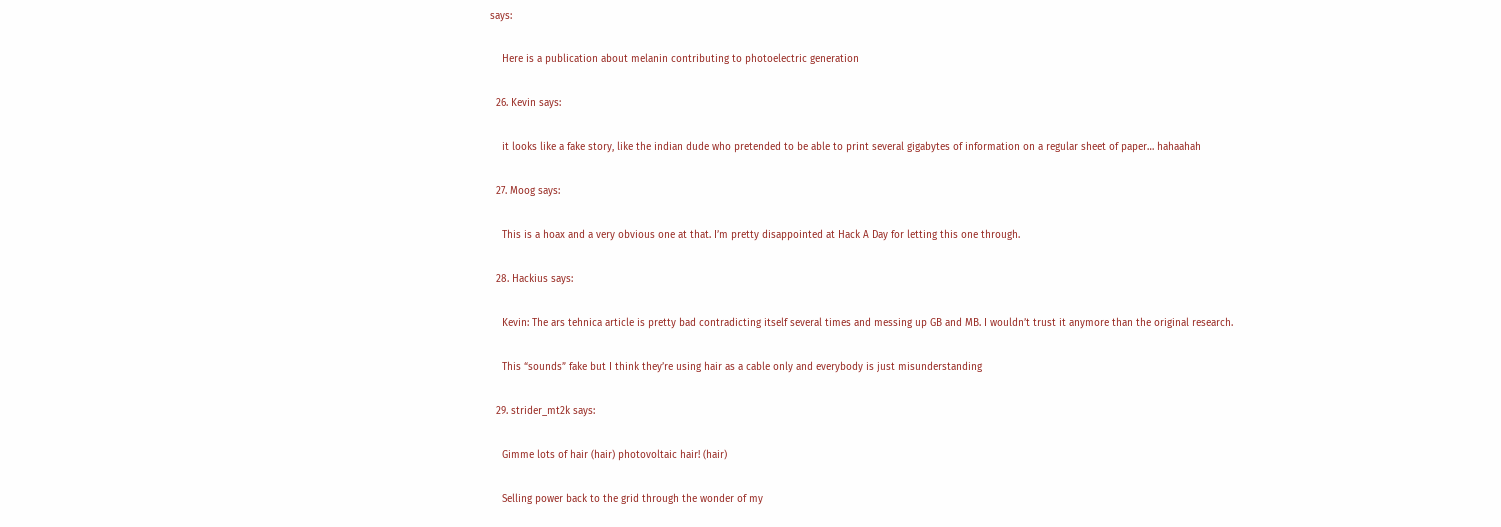says:

    Here is a publication about melanin contributing to photoelectric generation

  26. Kevin says:

    it looks like a fake story, like the indian dude who pretended to be able to print several gigabytes of information on a regular sheet of paper… hahaahah

  27. Moog says:

    This is a hoax and a very obvious one at that. I’m pretty disappointed at Hack A Day for letting this one through.

  28. Hackius says:

    Kevin: The ars tehnica article is pretty bad contradicting itself several times and messing up GB and MB. I wouldn’t trust it anymore than the original research.

    This “sounds” fake but I think they’re using hair as a cable only and everybody is just misunderstanding

  29. strider_mt2k says:

    Gimme lots of hair (hair) photovoltaic hair! (hair)

    Selling power back to the grid through the wonder of my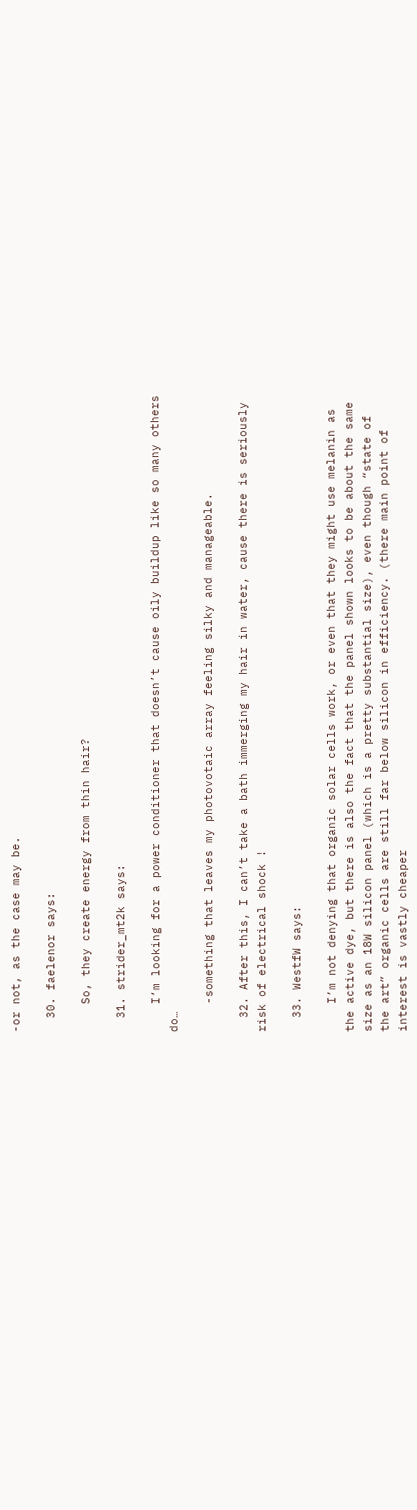-or not, as the case may be.

  30. faelenor says:

    So, they create energy from thin hair?

  31. strider_mt2k says:

    I’m looking for a power conditioner that doesn’t cause oily buildup like so many others do…

    -something that leaves my photovotaic array feeling silky and manageable.

  32. After this, I can’t take a bath immerging my hair in water, cause there is seriously risk of electrical shock !

  33. WestfW says:

    I’m not denying that organic solar cells work, or even that they might use melanin as the active dye, but there is also the fact that the panel shown looks to be about the same size as an 18W silicon panel (which is a pretty substantial size), even though “state of the art” organic cells are still far below silicon in efficiency. (there main point of interest is vastly cheaper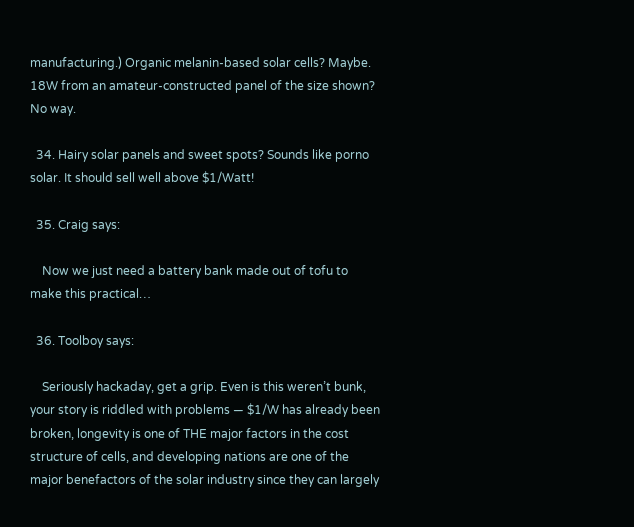manufacturing.) Organic melanin-based solar cells? Maybe. 18W from an amateur-constructed panel of the size shown? No way.

  34. Hairy solar panels and sweet spots? Sounds like porno solar. It should sell well above $1/Watt!

  35. Craig says:

    Now we just need a battery bank made out of tofu to make this practical…

  36. Toolboy says:

    Seriously hackaday, get a grip. Even is this weren’t bunk, your story is riddled with problems — $1/W has already been broken, longevity is one of THE major factors in the cost structure of cells, and developing nations are one of the major benefactors of the solar industry since they can largely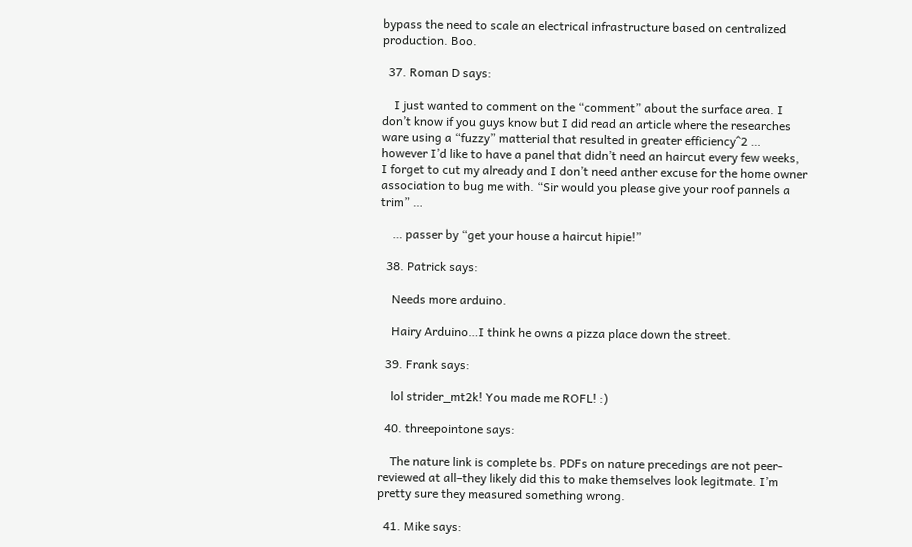bypass the need to scale an electrical infrastructure based on centralized production. Boo.

  37. Roman D says:

    I just wanted to comment on the “comment” about the surface area. I don’t know if you guys know but I did read an article where the researches ware using a “fuzzy” matterial that resulted in greater efficiency^2 … however I’d like to have a panel that didn’t need an haircut every few weeks, I forget to cut my already and I don’t need anther excuse for the home owner association to bug me with. “Sir would you please give your roof pannels a trim” …

    … passer by “get your house a haircut hipie!”

  38. Patrick says:

    Needs more arduino.

    Hairy Arduino…I think he owns a pizza place down the street.

  39. Frank says:

    lol strider_mt2k! You made me ROFL! :)

  40. threepointone says:

    The nature link is complete bs. PDFs on nature precedings are not peer-reviewed at all–they likely did this to make themselves look legitmate. I’m pretty sure they measured something wrong.

  41. Mike says: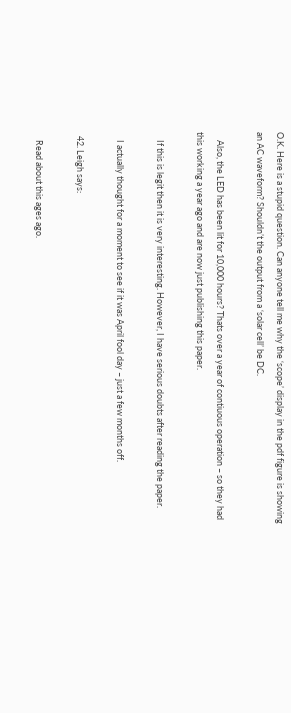O.K. Here is a stupid question. Can anyone tell me why the ‘scope’ display in the pdf figure is showing an AC waveform? Shouldn’t the output from a ‘solar cell’ be DC.

    Also, the LED has been lit for 10,000 hours? Thats over a year of contiuous operation – so they had this working a year ago and are now just publishing this paper.

    If this is legit then it is very interesting. However, I have serious doubts after reading the paper.

    I actually thought for a moment to see if it was April fool day – just a few months off.

  42. Leigh says:

    Read about this ages ago.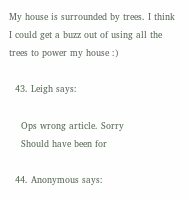My house is surrounded by trees. I think I could get a buzz out of using all the trees to power my house :)

  43. Leigh says:

    Ops wrong article. Sorry
    Should have been for

  44. Anonymous says: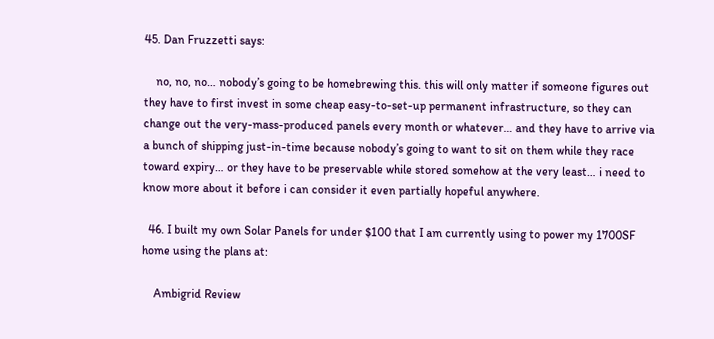45. Dan Fruzzetti says:

    no, no, no… nobody’s going to be homebrewing this. this will only matter if someone figures out they have to first invest in some cheap easy-to-set-up permanent infrastructure, so they can change out the very-mass-produced panels every month or whatever… and they have to arrive via a bunch of shipping just-in-time because nobody’s going to want to sit on them while they race toward expiry… or they have to be preservable while stored somehow at the very least… i need to know more about it before i can consider it even partially hopeful anywhere.

  46. I built my own Solar Panels for under $100 that I am currently using to power my 1700SF home using the plans at:

    Ambigrid Review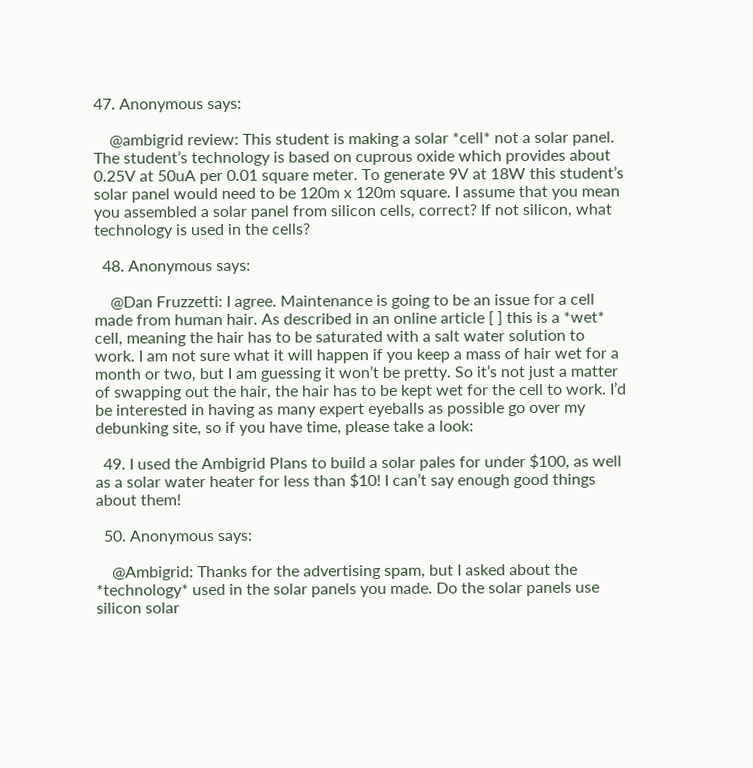47. Anonymous says:

    @ambigrid review: This student is making a solar *cell* not a solar panel. The student’s technology is based on cuprous oxide which provides about 0.25V at 50uA per 0.01 square meter. To generate 9V at 18W this student’s solar panel would need to be 120m x 120m square. I assume that you mean you assembled a solar panel from silicon cells, correct? If not silicon, what technology is used in the cells?

  48. Anonymous says:

    @Dan Fruzzetti: I agree. Maintenance is going to be an issue for a cell made from human hair. As described in an online article [ ] this is a *wet* cell, meaning the hair has to be saturated with a salt water solution to work. I am not sure what it will happen if you keep a mass of hair wet for a month or two, but I am guessing it won’t be pretty. So it’s not just a matter of swapping out the hair, the hair has to be kept wet for the cell to work. I’d be interested in having as many expert eyeballs as possible go over my debunking site, so if you have time, please take a look:

  49. I used the Ambigrid Plans to build a solar pales for under $100, as well as a solar water heater for less than $10! I can’t say enough good things about them!

  50. Anonymous says:

    @Ambigrid: Thanks for the advertising spam, but I asked about the *technology* used in the solar panels you made. Do the solar panels use silicon solar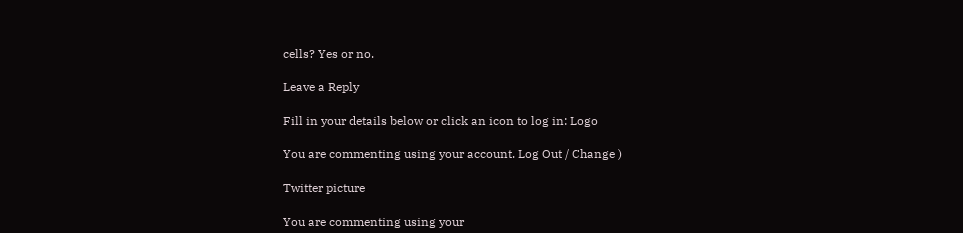cells? Yes or no.

Leave a Reply

Fill in your details below or click an icon to log in: Logo

You are commenting using your account. Log Out / Change )

Twitter picture

You are commenting using your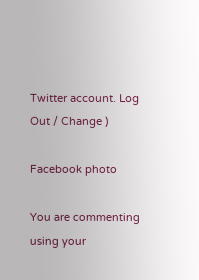Twitter account. Log Out / Change )

Facebook photo

You are commenting using your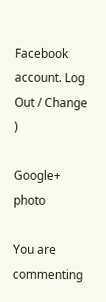Facebook account. Log Out / Change )

Google+ photo

You are commenting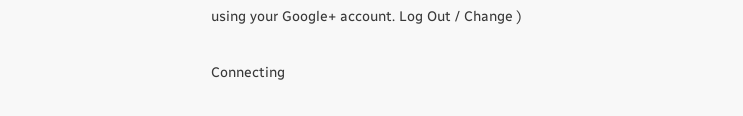using your Google+ account. Log Out / Change )

Connecting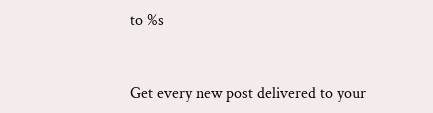to %s


Get every new post delivered to your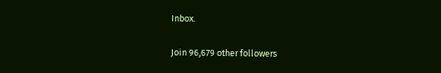Inbox.

Join 96,679 other followers